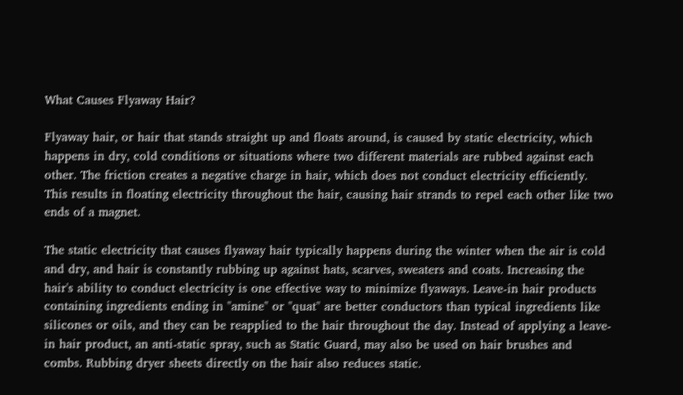What Causes Flyaway Hair?

Flyaway hair, or hair that stands straight up and floats around, is caused by static electricity, which happens in dry, cold conditions or situations where two different materials are rubbed against each other. The friction creates a negative charge in hair, which does not conduct electricity efficiently. This results in floating electricity throughout the hair, causing hair strands to repel each other like two ends of a magnet.

The static electricity that causes flyaway hair typically happens during the winter when the air is cold and dry, and hair is constantly rubbing up against hats, scarves, sweaters and coats. Increasing the hair's ability to conduct electricity is one effective way to minimize flyaways. Leave-in hair products containing ingredients ending in "amine" or "quat" are better conductors than typical ingredients like silicones or oils, and they can be reapplied to the hair throughout the day. Instead of applying a leave-in hair product, an anti-static spray, such as Static Guard, may also be used on hair brushes and combs. Rubbing dryer sheets directly on the hair also reduces static.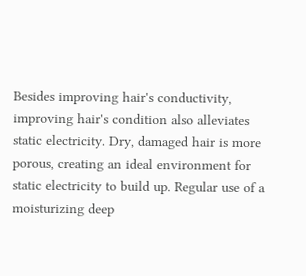Besides improving hair's conductivity, improving hair's condition also alleviates static electricity. Dry, damaged hair is more porous, creating an ideal environment for static electricity to build up. Regular use of a moisturizing deep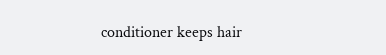conditioner keeps hair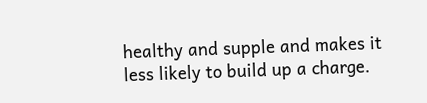healthy and supple and makes it less likely to build up a charge.